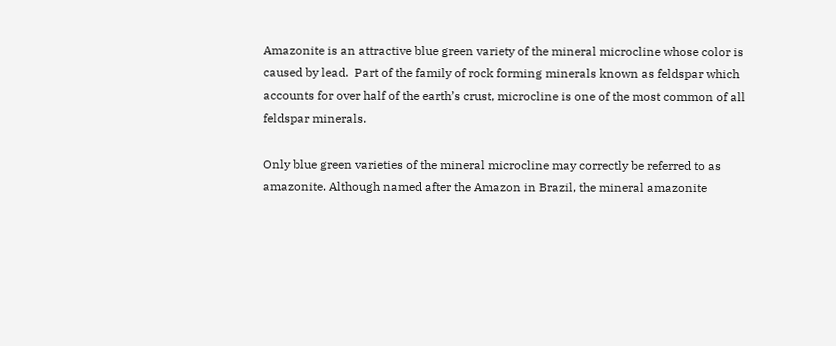Amazonite is an attractive blue green variety of the mineral microcline whose color is caused by lead.  Part of the family of rock forming minerals known as feldspar which accounts for over half of the earth’s crust, microcline is one of the most common of all feldspar minerals.

Only blue green varieties of the mineral microcline may correctly be referred to as amazonite. Although named after the Amazon in Brazil, the mineral amazonite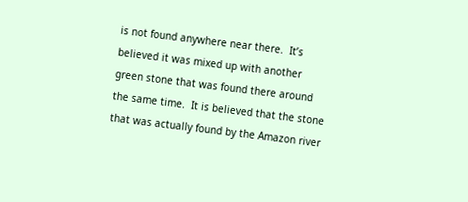is not found anywhere near there.  It’s believed it was mixed up with another green stone that was found there around the same time.  It is believed that the stone that was actually found by the Amazon river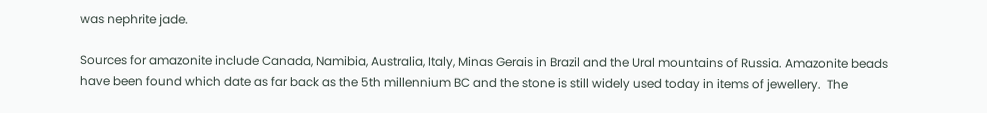was nephrite jade.

Sources for amazonite include Canada, Namibia, Australia, Italy, Minas Gerais in Brazil and the Ural mountains of Russia. Amazonite beads have been found which date as far back as the 5th millennium BC and the stone is still widely used today in items of jewellery.  The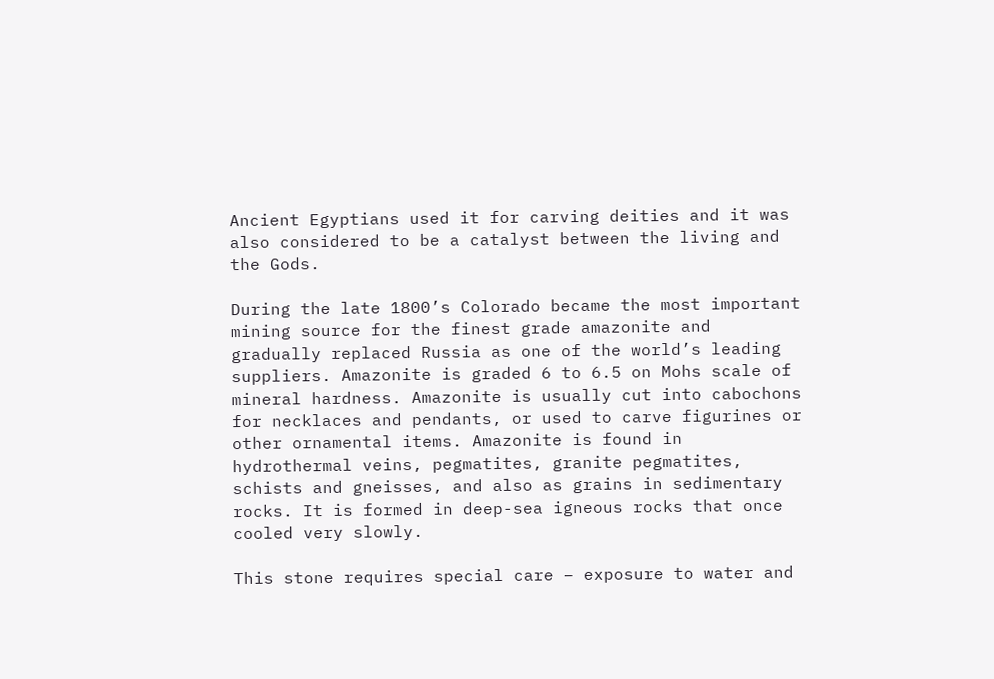Ancient Egyptians used it for carving deities and it was also considered to be a catalyst between the living and the Gods.

During the late 1800’s Colorado became the most important mining source for the finest grade amazonite and gradually replaced Russia as one of the world’s leading suppliers. Amazonite is graded 6 to 6.5 on Mohs scale of mineral hardness. Amazonite is usually cut into cabochons for necklaces and pendants, or used to carve figurines or other ornamental items. Amazonite is found in hydrothermal veins, pegmatites, granite pegmatites, schists and gneisses, and also as grains in sedimentary rocks. It is formed in deep-sea igneous rocks that once cooled very slowly.

This stone requires special care – exposure to water and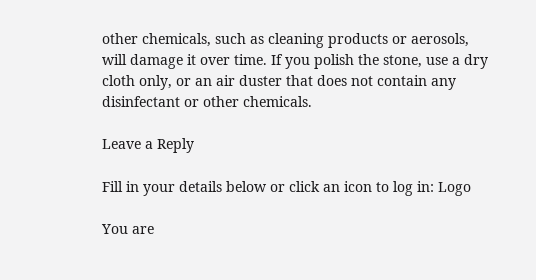other chemicals, such as cleaning products or aerosols, will damage it over time. If you polish the stone, use a dry cloth only, or an air duster that does not contain any disinfectant or other chemicals.

Leave a Reply

Fill in your details below or click an icon to log in: Logo

You are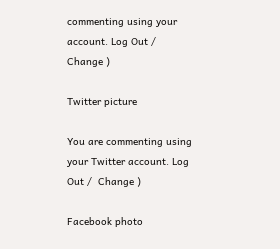commenting using your account. Log Out /  Change )

Twitter picture

You are commenting using your Twitter account. Log Out /  Change )

Facebook photo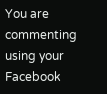You are commenting using your Facebook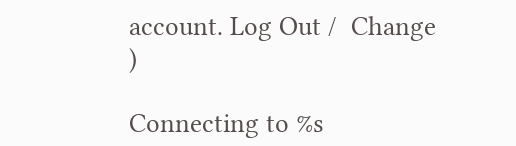account. Log Out /  Change )

Connecting to %s